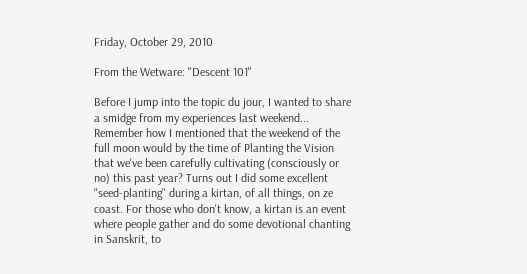Friday, October 29, 2010

From the Wetware: "Descent 101"

Before I jump into the topic du jour, I wanted to share a smidge from my experiences last weekend...
Remember how I mentioned that the weekend of the full moon would by the time of Planting the Vision that we've been carefully cultivating (consciously or no) this past year? Turns out I did some excellent "seed-planting" during a kirtan, of all things, on ze coast. For those who don't know, a kirtan is an event where people gather and do some devotional chanting in Sanskrit, to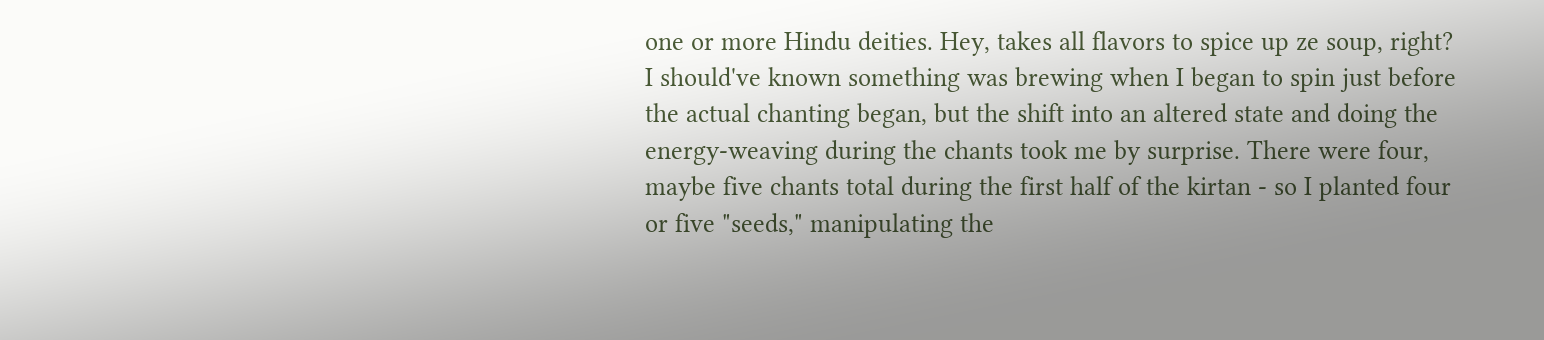one or more Hindu deities. Hey, takes all flavors to spice up ze soup, right?
I should've known something was brewing when I began to spin just before the actual chanting began, but the shift into an altered state and doing the energy-weaving during the chants took me by surprise. There were four, maybe five chants total during the first half of the kirtan - so I planted four or five "seeds," manipulating the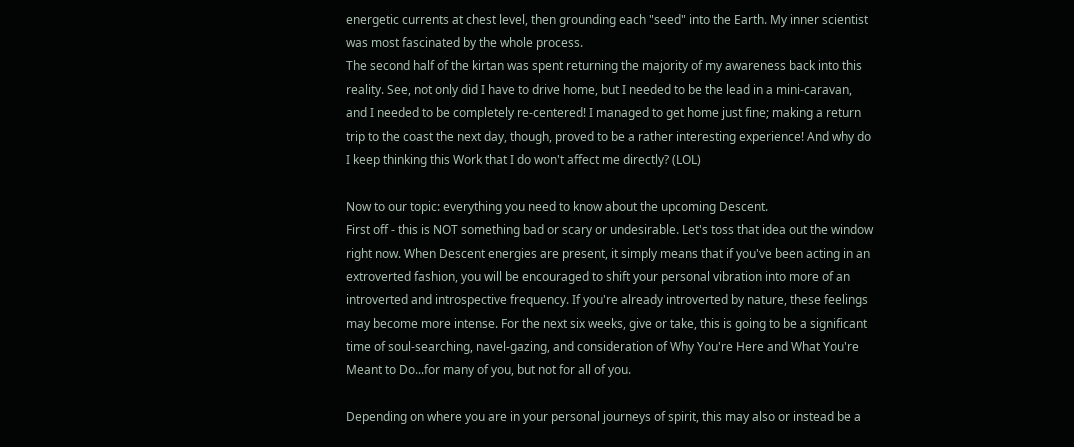energetic currents at chest level, then grounding each "seed" into the Earth. My inner scientist was most fascinated by the whole process.
The second half of the kirtan was spent returning the majority of my awareness back into this reality. See, not only did I have to drive home, but I needed to be the lead in a mini-caravan, and I needed to be completely re-centered! I managed to get home just fine; making a return trip to the coast the next day, though, proved to be a rather interesting experience! And why do I keep thinking this Work that I do won't affect me directly? (LOL)

Now to our topic: everything you need to know about the upcoming Descent.
First off - this is NOT something bad or scary or undesirable. Let's toss that idea out the window right now. When Descent energies are present, it simply means that if you've been acting in an extroverted fashion, you will be encouraged to shift your personal vibration into more of an introverted and introspective frequency. If you're already introverted by nature, these feelings may become more intense. For the next six weeks, give or take, this is going to be a significant time of soul-searching, navel-gazing, and consideration of Why You're Here and What You're Meant to Do...for many of you, but not for all of you.

Depending on where you are in your personal journeys of spirit, this may also or instead be a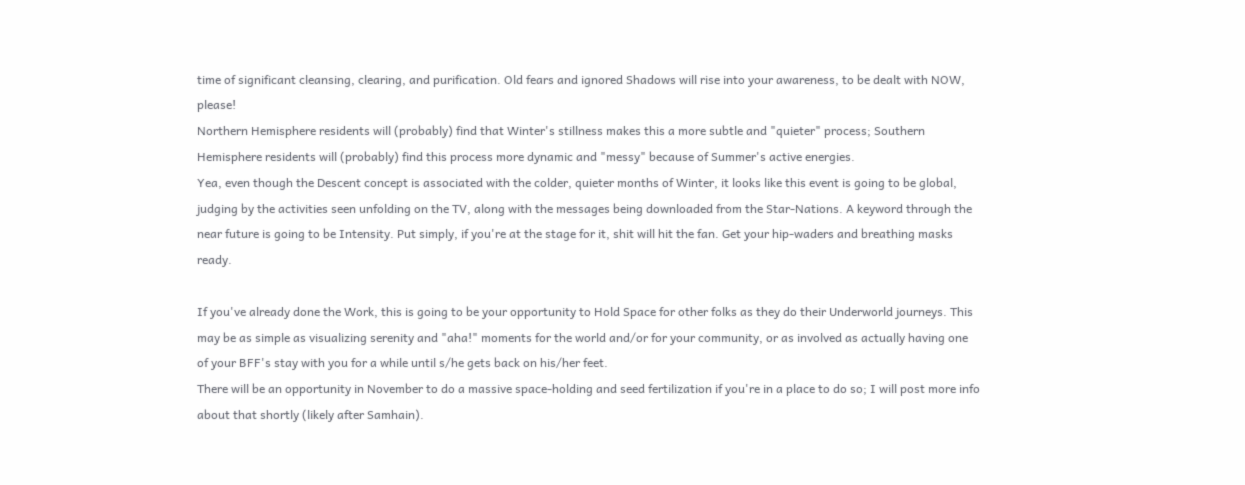time of significant cleansing, clearing, and purification. Old fears and ignored Shadows will rise into your awareness, to be dealt with NOW, please!
Northern Hemisphere residents will (probably) find that Winter's stillness makes this a more subtle and "quieter" process; Southern Hemisphere residents will (probably) find this process more dynamic and "messy" because of Summer's active energies.
Yea, even though the Descent concept is associated with the colder, quieter months of Winter, it looks like this event is going to be global, judging by the activities seen unfolding on the TV, along with the messages being downloaded from the Star-Nations. A keyword through the near future is going to be Intensity. Put simply, if you're at the stage for it, shit will hit the fan. Get your hip-waders and breathing masks ready.

If you've already done the Work, this is going to be your opportunity to Hold Space for other folks as they do their Underworld journeys. This may be as simple as visualizing serenity and "aha!" moments for the world and/or for your community, or as involved as actually having one of your BFF's stay with you for a while until s/he gets back on his/her feet.
There will be an opportunity in November to do a massive space-holding and seed fertilization if you're in a place to do so; I will post more info about that shortly (likely after Samhain).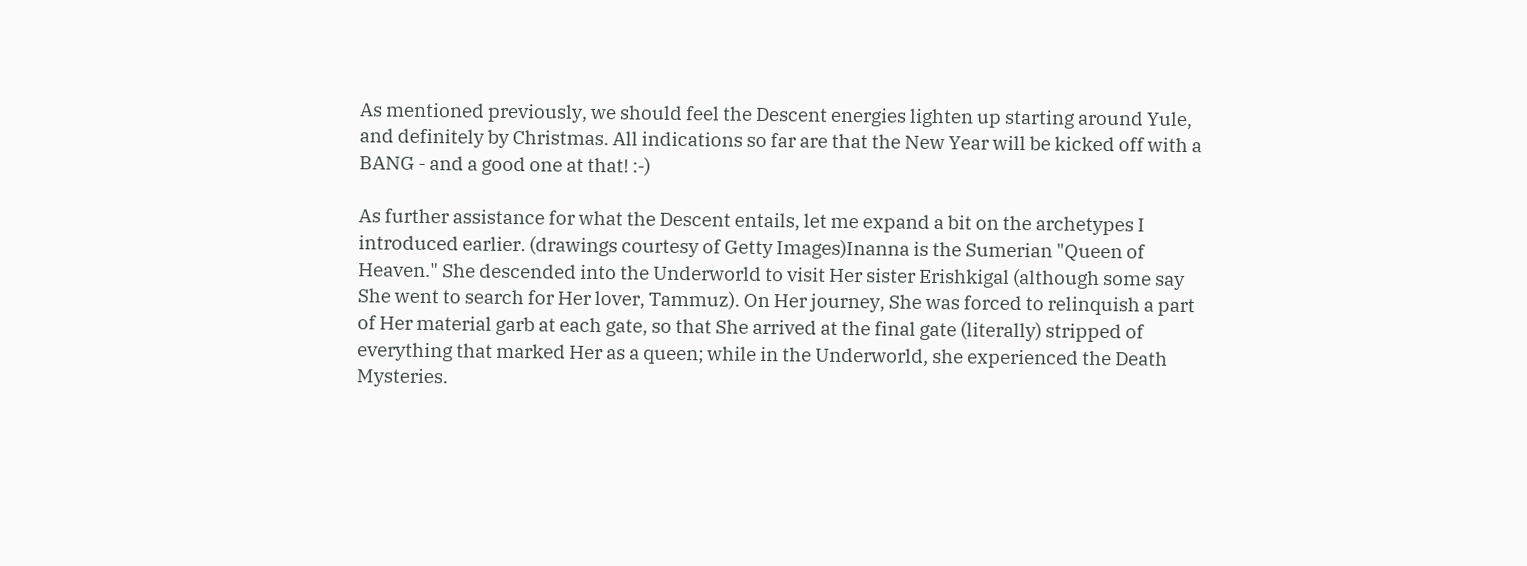As mentioned previously, we should feel the Descent energies lighten up starting around Yule, and definitely by Christmas. All indications so far are that the New Year will be kicked off with a BANG - and a good one at that! :-)

As further assistance for what the Descent entails, let me expand a bit on the archetypes I introduced earlier. (drawings courtesy of Getty Images)Inanna is the Sumerian "Queen of Heaven." She descended into the Underworld to visit Her sister Erishkigal (although some say She went to search for Her lover, Tammuz). On Her journey, She was forced to relinquish a part of Her material garb at each gate, so that She arrived at the final gate (literally) stripped of everything that marked Her as a queen; while in the Underworld, she experienced the Death Mysteries.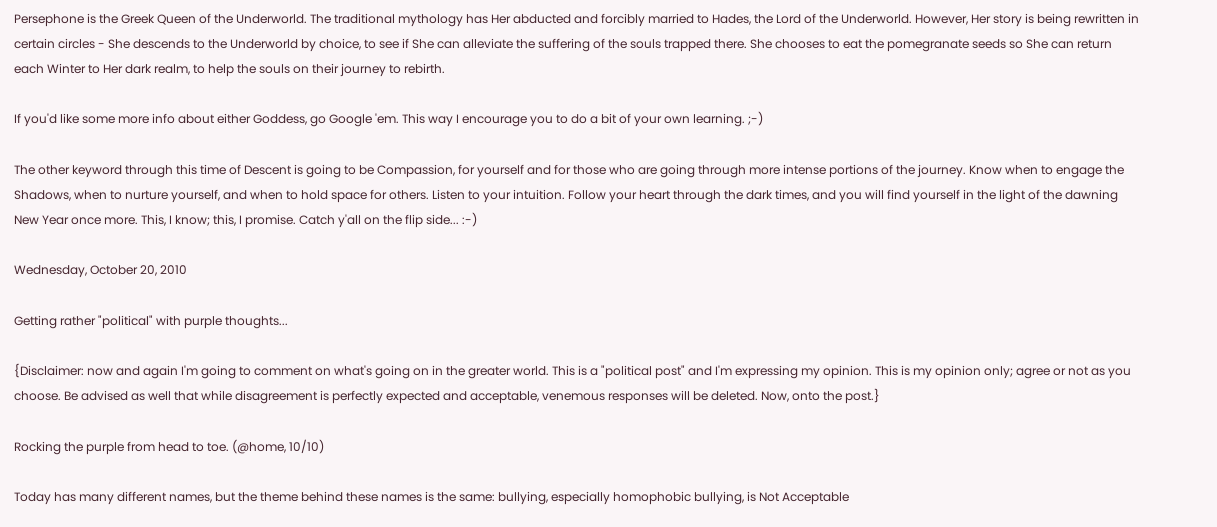Persephone is the Greek Queen of the Underworld. The traditional mythology has Her abducted and forcibly married to Hades, the Lord of the Underworld. However, Her story is being rewritten in certain circles - She descends to the Underworld by choice, to see if She can alleviate the suffering of the souls trapped there. She chooses to eat the pomegranate seeds so She can return each Winter to Her dark realm, to help the souls on their journey to rebirth.

If you'd like some more info about either Goddess, go Google 'em. This way I encourage you to do a bit of your own learning. ;-)

The other keyword through this time of Descent is going to be Compassion, for yourself and for those who are going through more intense portions of the journey. Know when to engage the Shadows, when to nurture yourself, and when to hold space for others. Listen to your intuition. Follow your heart through the dark times, and you will find yourself in the light of the dawning New Year once more. This, I know; this, I promise. Catch y'all on the flip side... :-)

Wednesday, October 20, 2010

Getting rather "political" with purple thoughts...

{Disclaimer: now and again I'm going to comment on what's going on in the greater world. This is a "political post" and I'm expressing my opinion. This is my opinion only; agree or not as you choose. Be advised as well that while disagreement is perfectly expected and acceptable, venemous responses will be deleted. Now, onto the post.}

Rocking the purple from head to toe. (@home, 10/10)

Today has many different names, but the theme behind these names is the same: bullying, especially homophobic bullying, is Not Acceptable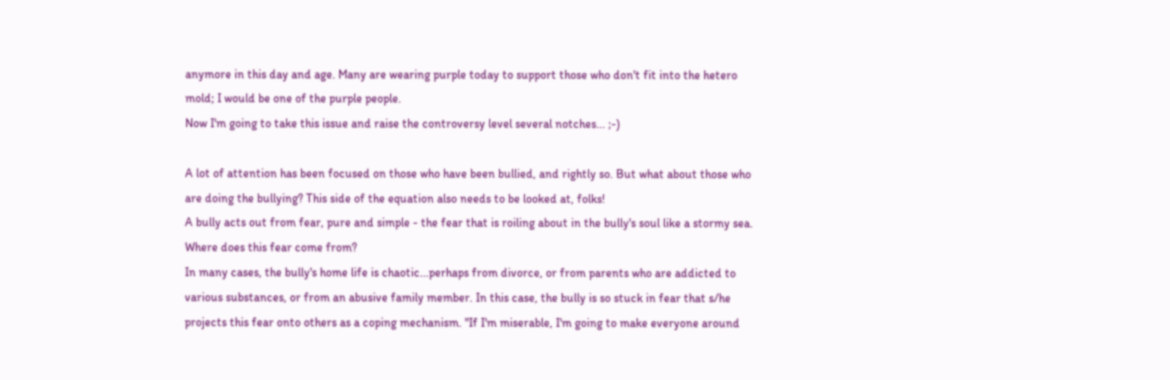anymore in this day and age. Many are wearing purple today to support those who don't fit into the hetero mold; I would be one of the purple people.
Now I'm going to take this issue and raise the controversy level several notches... ;-)

A lot of attention has been focused on those who have been bullied, and rightly so. But what about those who are doing the bullying? This side of the equation also needs to be looked at, folks!
A bully acts out from fear, pure and simple - the fear that is roiling about in the bully's soul like a stormy sea. Where does this fear come from?
In many cases, the bully's home life is chaotic...perhaps from divorce, or from parents who are addicted to various substances, or from an abusive family member. In this case, the bully is so stuck in fear that s/he projects this fear onto others as a coping mechanism. "If I'm miserable, I'm going to make everyone around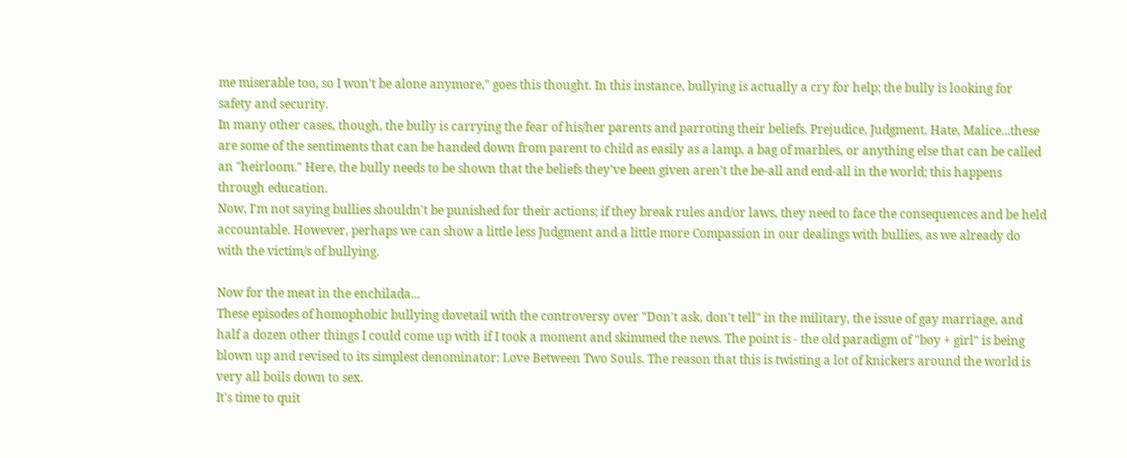me miserable too, so I won't be alone anymore," goes this thought. In this instance, bullying is actually a cry for help; the bully is looking for safety and security.
In many other cases, though, the bully is carrying the fear of his/her parents and parroting their beliefs. Prejudice, Judgment, Hate, Malice...these are some of the sentiments that can be handed down from parent to child as easily as a lamp, a bag of marbles, or anything else that can be called an "heirloom." Here, the bully needs to be shown that the beliefs they've been given aren't the be-all and end-all in the world; this happens through education.
Now, I'm not saying bullies shouldn't be punished for their actions; if they break rules and/or laws, they need to face the consequences and be held accountable. However, perhaps we can show a little less Judgment and a little more Compassion in our dealings with bullies, as we already do with the victim/s of bullying.

Now for the meat in the enchilada...
These episodes of homophobic bullying dovetail with the controversy over "Don't ask, don't tell" in the military, the issue of gay marriage, and half a dozen other things I could come up with if I took a moment and skimmed the news. The point is - the old paradigm of "boy + girl" is being blown up and revised to its simplest denominator: Love Between Two Souls. The reason that this is twisting a lot of knickers around the world is very all boils down to sex.
It's time to quit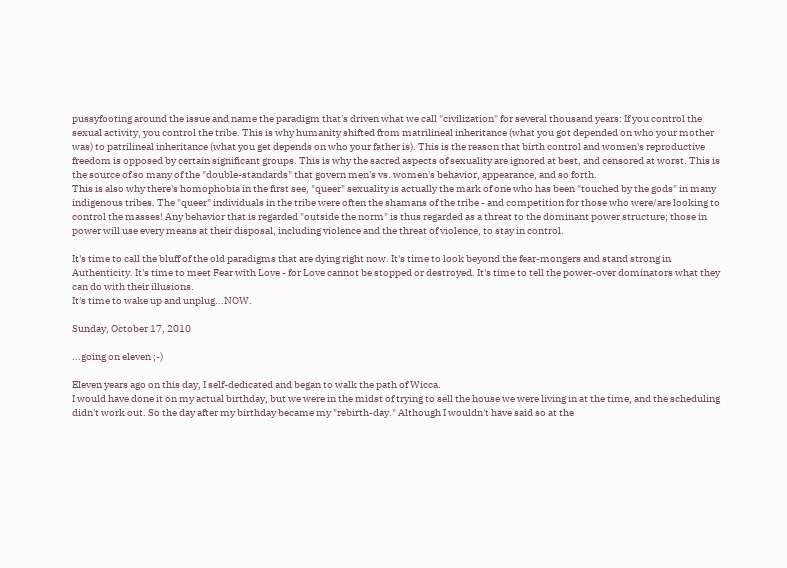pussyfooting around the issue and name the paradigm that's driven what we call "civilization" for several thousand years: If you control the sexual activity, you control the tribe. This is why humanity shifted from matrilineal inheritance (what you got depended on who your mother was) to patrilineal inheritance (what you get depends on who your father is). This is the reason that birth control and women's reproductive freedom is opposed by certain significant groups. This is why the sacred aspects of sexuality are ignored at best, and censored at worst. This is the source of so many of the "double-standards" that govern men's vs. women's behavior, appearance, and so forth.
This is also why there's homophobia in the first see, "queer" sexuality is actually the mark of one who has been "touched by the gods" in many indigenous tribes. The "queer" individuals in the tribe were often the shamans of the tribe - and competition for those who were/are looking to control the masses! Any behavior that is regarded "outside the norm" is thus regarded as a threat to the dominant power structure; those in power will use every means at their disposal, including violence and the threat of violence, to stay in control.

It's time to call the bluff of the old paradigms that are dying right now. It's time to look beyond the fear-mongers and stand strong in Authenticity. It's time to meet Fear with Love - for Love cannot be stopped or destroyed. It's time to tell the power-over dominators what they can do with their illusions.
It's time to wake up and unplug...NOW.

Sunday, October 17, 2010

...going on eleven ;-)

Eleven years ago on this day, I self-dedicated and began to walk the path of Wicca.
I would have done it on my actual birthday, but we were in the midst of trying to sell the house we were living in at the time, and the scheduling didn't work out. So the day after my birthday became my "rebirth-day." Although I wouldn't have said so at the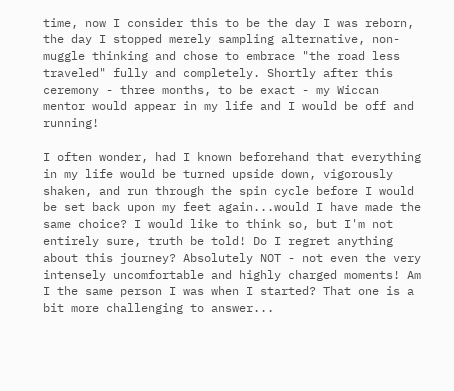time, now I consider this to be the day I was reborn, the day I stopped merely sampling alternative, non-muggle thinking and chose to embrace "the road less traveled" fully and completely. Shortly after this ceremony - three months, to be exact - my Wiccan mentor would appear in my life and I would be off and running!

I often wonder, had I known beforehand that everything in my life would be turned upside down, vigorously shaken, and run through the spin cycle before I would be set back upon my feet again...would I have made the same choice? I would like to think so, but I'm not entirely sure, truth be told! Do I regret anything about this journey? Absolutely NOT - not even the very intensely uncomfortable and highly charged moments! Am I the same person I was when I started? That one is a bit more challenging to answer...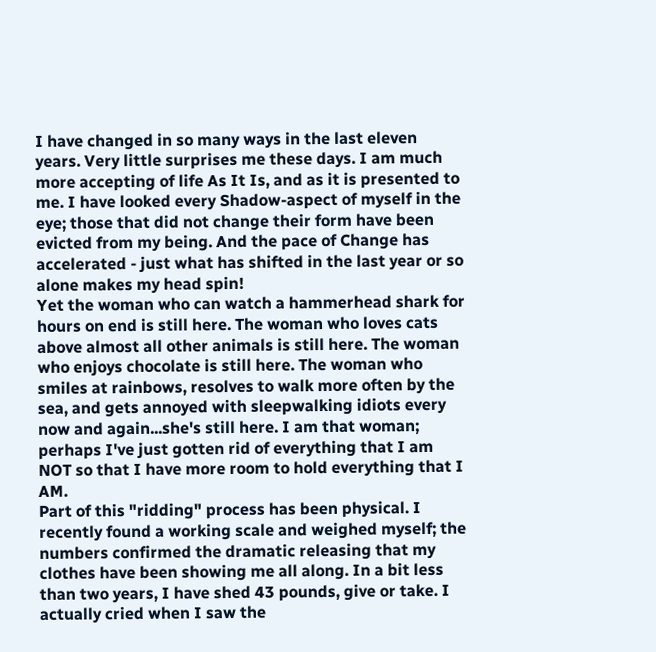I have changed in so many ways in the last eleven years. Very little surprises me these days. I am much more accepting of life As It Is, and as it is presented to me. I have looked every Shadow-aspect of myself in the eye; those that did not change their form have been evicted from my being. And the pace of Change has accelerated - just what has shifted in the last year or so alone makes my head spin!
Yet the woman who can watch a hammerhead shark for hours on end is still here. The woman who loves cats above almost all other animals is still here. The woman who enjoys chocolate is still here. The woman who smiles at rainbows, resolves to walk more often by the sea, and gets annoyed with sleepwalking idiots every now and again...she's still here. I am that woman; perhaps I've just gotten rid of everything that I am NOT so that I have more room to hold everything that I AM.
Part of this "ridding" process has been physical. I recently found a working scale and weighed myself; the numbers confirmed the dramatic releasing that my clothes have been showing me all along. In a bit less than two years, I have shed 43 pounds, give or take. I actually cried when I saw the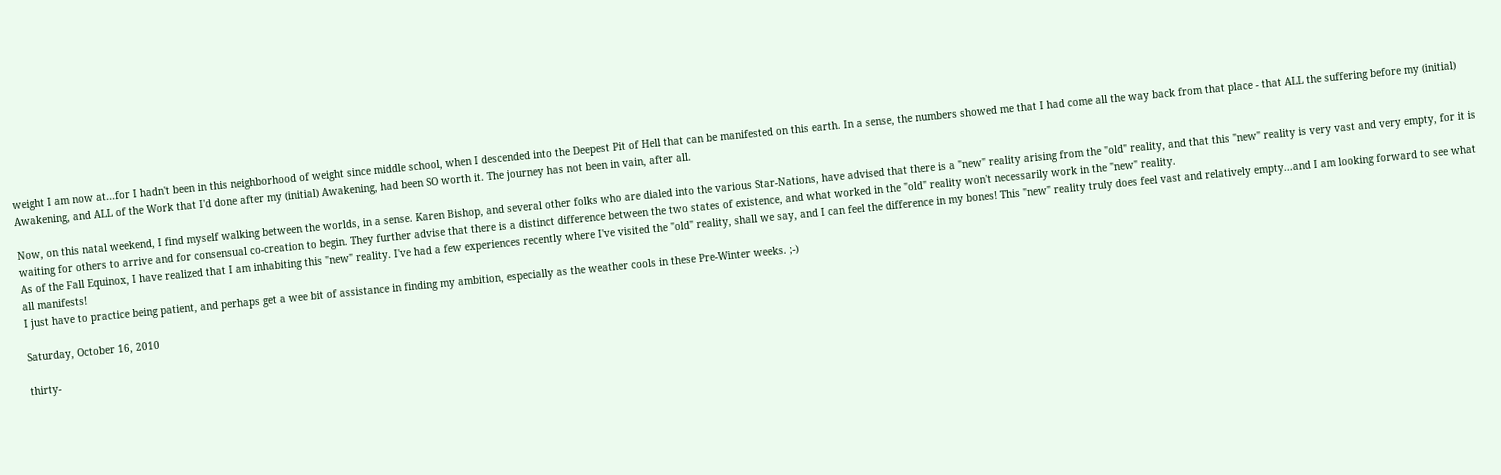weight I am now at...for I hadn't been in this neighborhood of weight since middle school, when I descended into the Deepest Pit of Hell that can be manifested on this earth. In a sense, the numbers showed me that I had come all the way back from that place - that ALL the suffering before my (initial) Awakening, and ALL of the Work that I'd done after my (initial) Awakening, had been SO worth it. The journey has not been in vain, after all.

Now, on this natal weekend, I find myself walking between the worlds, in a sense. Karen Bishop, and several other folks who are dialed into the various Star-Nations, have advised that there is a "new" reality arising from the "old" reality, and that this "new" reality is very vast and very empty, for it is waiting for others to arrive and for consensual co-creation to begin. They further advise that there is a distinct difference between the two states of existence, and what worked in the "old" reality won't necessarily work in the "new" reality.
As of the Fall Equinox, I have realized that I am inhabiting this "new" reality. I've had a few experiences recently where I've visited the "old" reality, shall we say, and I can feel the difference in my bones! This "new" reality truly does feel vast and relatively empty...and I am looking forward to see what all manifests!
I just have to practice being patient, and perhaps get a wee bit of assistance in finding my ambition, especially as the weather cools in these Pre-Winter weeks. ;-)

Saturday, October 16, 2010

thirty-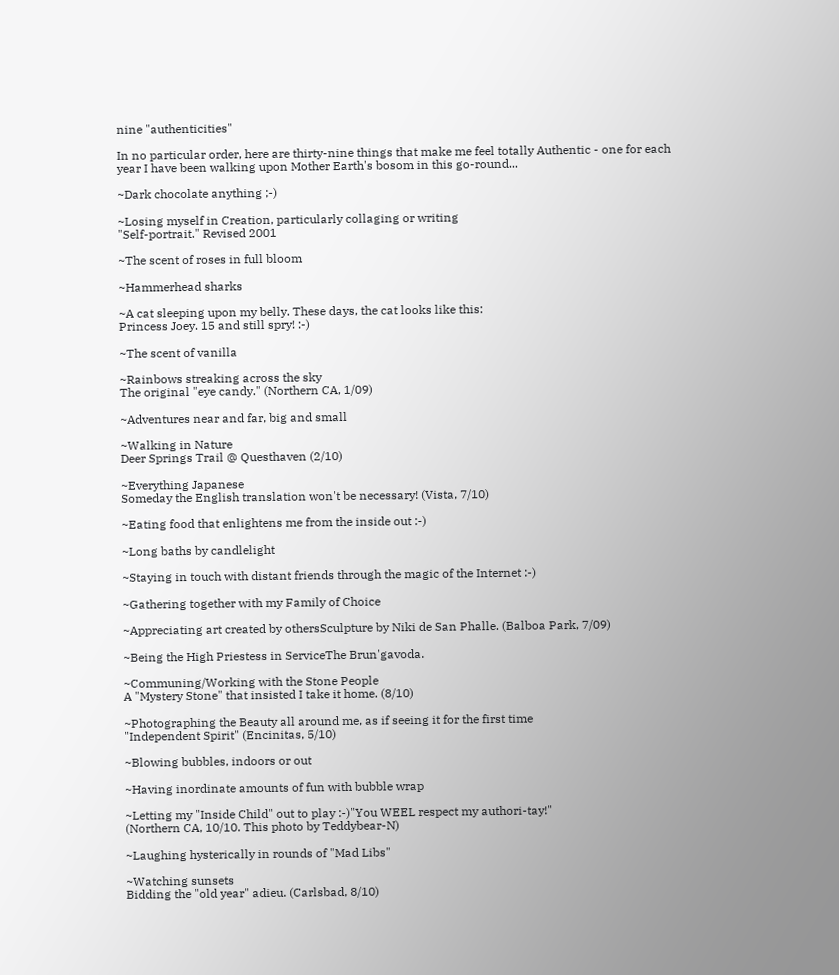nine "authenticities"

In no particular order, here are thirty-nine things that make me feel totally Authentic - one for each year I have been walking upon Mother Earth's bosom in this go-round...

~Dark chocolate anything ;-)

~Losing myself in Creation, particularly collaging or writing
"Self-portrait." Revised 2001

~The scent of roses in full bloom

~Hammerhead sharks

~A cat sleeping upon my belly. These days, the cat looks like this:
Princess Joey. 15 and still spry! :-)

~The scent of vanilla

~Rainbows streaking across the sky
The original "eye candy." (Northern CA, 1/09)

~Adventures near and far, big and small

~Walking in Nature
Deer Springs Trail @ Questhaven (2/10)

~Everything Japanese
Someday the English translation won't be necessary! (Vista, 7/10)

~Eating food that enlightens me from the inside out :-)

~Long baths by candlelight

~Staying in touch with distant friends through the magic of the Internet :-)

~Gathering together with my Family of Choice

~Appreciating art created by othersSculpture by Niki de San Phalle. (Balboa Park, 7/09)

~Being the High Priestess in ServiceThe Brun'gavoda.

~Communing/Working with the Stone People
A "Mystery Stone" that insisted I take it home. (8/10)

~Photographing the Beauty all around me, as if seeing it for the first time
"Independent Spirit" (Encinitas, 5/10)

~Blowing bubbles, indoors or out

~Having inordinate amounts of fun with bubble wrap

~Letting my "Inside Child" out to play :-)"You WEEL respect my authori-tay!"
(Northern CA, 10/10. This photo by Teddybear-N)

~Laughing hysterically in rounds of "Mad Libs"

~Watching sunsets
Bidding the "old year" adieu. (Carlsbad, 8/10)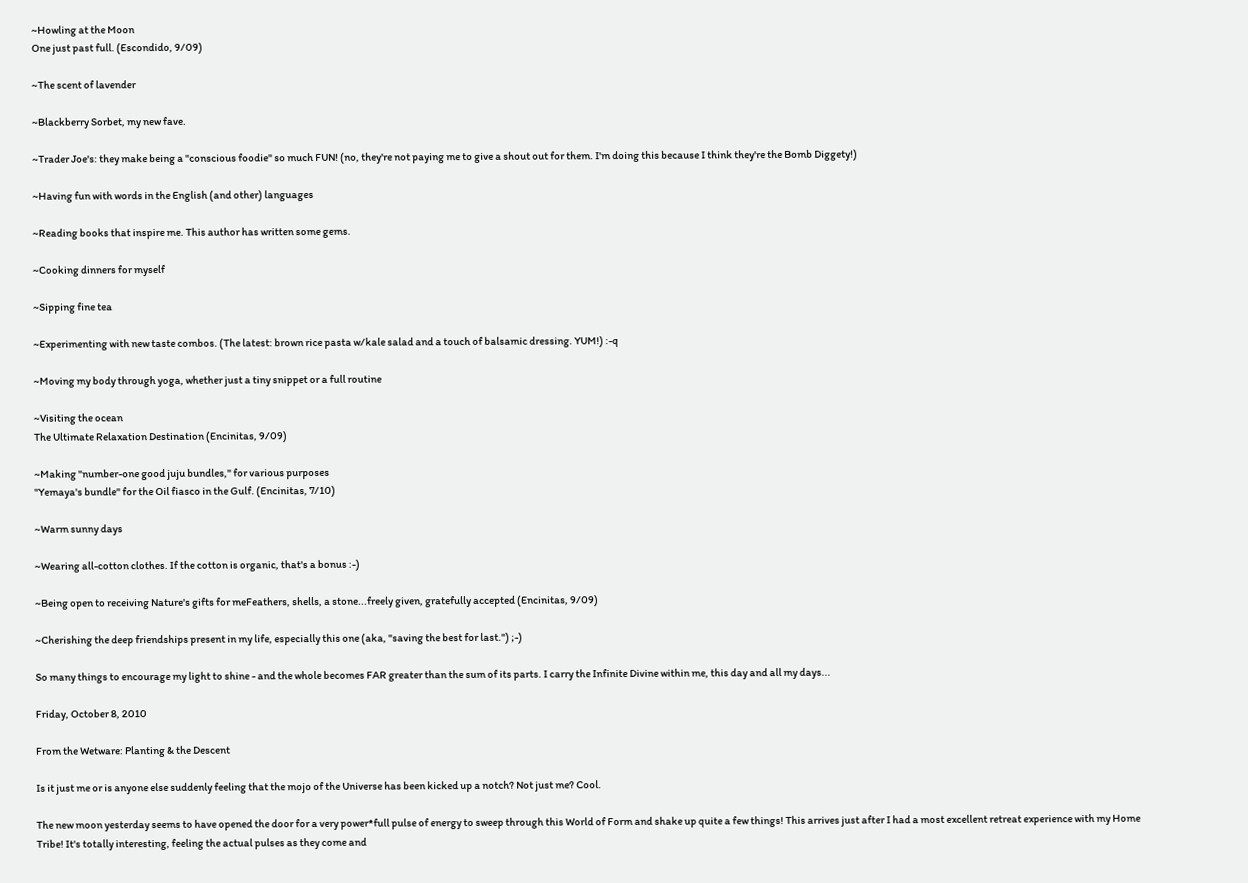~Howling at the Moon
One just past full. (Escondido, 9/09)

~The scent of lavender

~Blackberry Sorbet, my new fave.

~Trader Joe's: they make being a "conscious foodie" so much FUN! (no, they're not paying me to give a shout out for them. I'm doing this because I think they're the Bomb Diggety!)

~Having fun with words in the English (and other) languages

~Reading books that inspire me. This author has written some gems.

~Cooking dinners for myself

~Sipping fine tea

~Experimenting with new taste combos. (The latest: brown rice pasta w/kale salad and a touch of balsamic dressing. YUM!) :-q

~Moving my body through yoga, whether just a tiny snippet or a full routine

~Visiting the ocean
The Ultimate Relaxation Destination (Encinitas, 9/09)

~Making "number-one good juju bundles," for various purposes
"Yemaya's bundle" for the Oil fiasco in the Gulf. (Encinitas, 7/10)

~Warm sunny days

~Wearing all-cotton clothes. If the cotton is organic, that's a bonus :-)

~Being open to receiving Nature's gifts for meFeathers, shells, a stone...freely given, gratefully accepted (Encinitas, 9/09)

~Cherishing the deep friendships present in my life, especially this one (aka, "saving the best for last.") ;-)

So many things to encourage my light to shine - and the whole becomes FAR greater than the sum of its parts. I carry the Infinite Divine within me, this day and all my days...

Friday, October 8, 2010

From the Wetware: Planting & the Descent

Is it just me or is anyone else suddenly feeling that the mojo of the Universe has been kicked up a notch? Not just me? Cool.

The new moon yesterday seems to have opened the door for a very power*full pulse of energy to sweep through this World of Form and shake up quite a few things! This arrives just after I had a most excellent retreat experience with my Home Tribe! It's totally interesting, feeling the actual pulses as they come and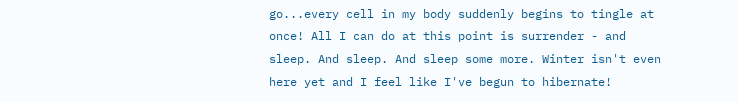go...every cell in my body suddenly begins to tingle at once! All I can do at this point is surrender - and sleep. And sleep. And sleep some more. Winter isn't even here yet and I feel like I've begun to hibernate!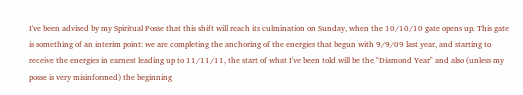I've been advised by my Spiritual Posse that this shift will reach its culmination on Sunday, when the 10/10/10 gate opens up. This gate is something of an interim point: we are completing the anchoring of the energies that begun with 9/9/09 last year, and starting to receive the energies in earnest leading up to 11/11/11, the start of what I've been told will be the "Diamond Year" and also (unless my posse is very misinformed) the beginning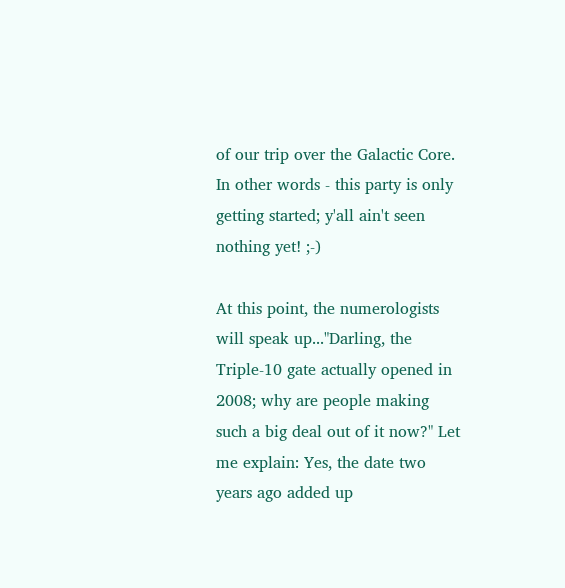of our trip over the Galactic Core. In other words - this party is only getting started; y'all ain't seen nothing yet! ;-)

At this point, the numerologists will speak up..."Darling, the Triple-10 gate actually opened in 2008; why are people making such a big deal out of it now?" Let me explain: Yes, the date two years ago added up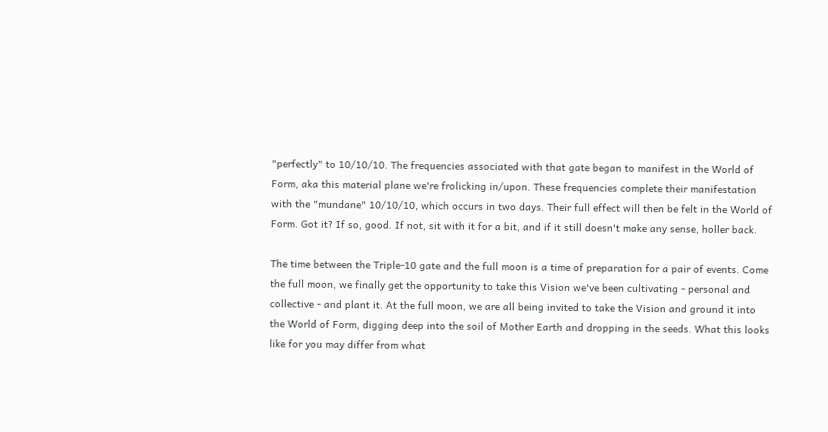"perfectly" to 10/10/10. The frequencies associated with that gate began to manifest in the World of Form, aka this material plane we're frolicking in/upon. These frequencies complete their manifestation with the "mundane" 10/10/10, which occurs in two days. Their full effect will then be felt in the World of Form. Got it? If so, good. If not, sit with it for a bit, and if it still doesn't make any sense, holler back.

The time between the Triple-10 gate and the full moon is a time of preparation for a pair of events. Come the full moon, we finally get the opportunity to take this Vision we've been cultivating - personal and collective - and plant it. At the full moon, we are all being invited to take the Vision and ground it into the World of Form, digging deep into the soil of Mother Earth and dropping in the seeds. What this looks like for you may differ from what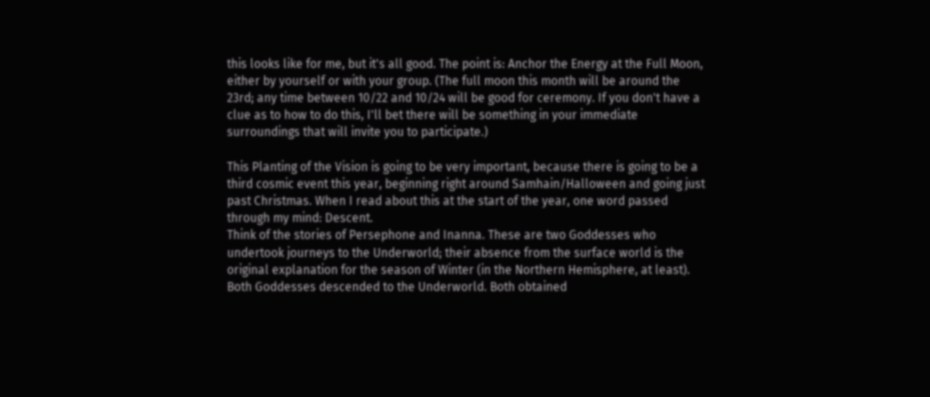this looks like for me, but it's all good. The point is: Anchor the Energy at the Full Moon, either by yourself or with your group. (The full moon this month will be around the 23rd; any time between 10/22 and 10/24 will be good for ceremony. If you don't have a clue as to how to do this, I'll bet there will be something in your immediate surroundings that will invite you to participate.)

This Planting of the Vision is going to be very important, because there is going to be a third cosmic event this year, beginning right around Samhain/Halloween and going just past Christmas. When I read about this at the start of the year, one word passed through my mind: Descent.
Think of the stories of Persephone and Inanna. These are two Goddesses who undertook journeys to the Underworld; their absence from the surface world is the original explanation for the season of Winter (in the Northern Hemisphere, at least). Both Goddesses descended to the Underworld. Both obtained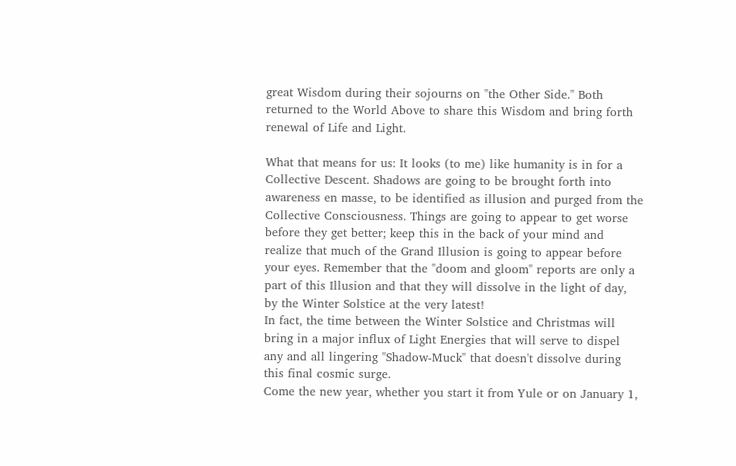great Wisdom during their sojourns on "the Other Side." Both returned to the World Above to share this Wisdom and bring forth renewal of Life and Light.

What that means for us: It looks (to me) like humanity is in for a Collective Descent. Shadows are going to be brought forth into awareness en masse, to be identified as illusion and purged from the Collective Consciousness. Things are going to appear to get worse before they get better; keep this in the back of your mind and realize that much of the Grand Illusion is going to appear before your eyes. Remember that the "doom and gloom" reports are only a part of this Illusion and that they will dissolve in the light of day, by the Winter Solstice at the very latest!
In fact, the time between the Winter Solstice and Christmas will bring in a major influx of Light Energies that will serve to dispel any and all lingering "Shadow-Muck" that doesn't dissolve during this final cosmic surge.
Come the new year, whether you start it from Yule or on January 1,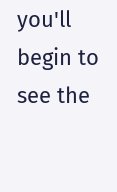you'll begin to see the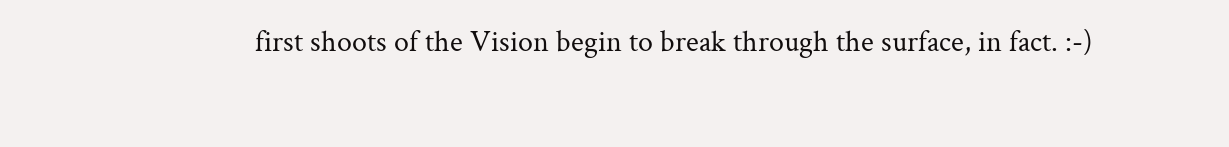first shoots of the Vision begin to break through the surface, in fact. :-)